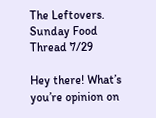The Leftovers. Sunday Food Thread 7/29

Hey there! What’s you’re opinion on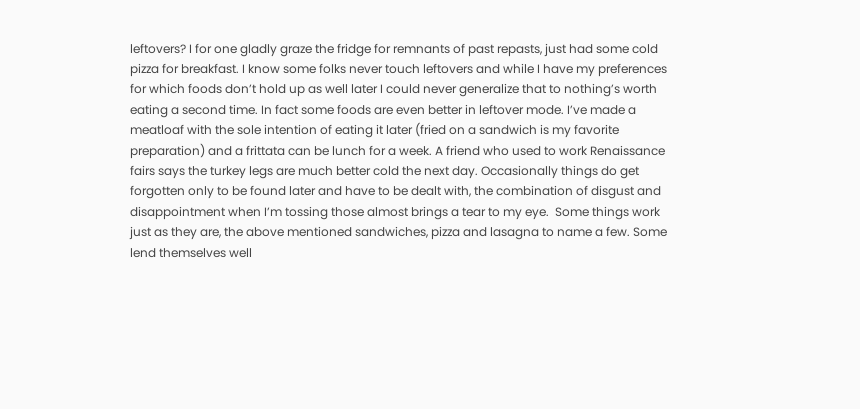leftovers? I for one gladly graze the fridge for remnants of past repasts, just had some cold pizza for breakfast. I know some folks never touch leftovers and while I have my preferences for which foods don’t hold up as well later I could never generalize that to nothing’s worth eating a second time. In fact some foods are even better in leftover mode. I’ve made a meatloaf with the sole intention of eating it later (fried on a sandwich is my favorite preparation) and a frittata can be lunch for a week. A friend who used to work Renaissance fairs says the turkey legs are much better cold the next day. Occasionally things do get forgotten only to be found later and have to be dealt with, the combination of disgust and disappointment when I’m tossing those almost brings a tear to my eye.  Some things work just as they are, the above mentioned sandwiches, pizza and lasagna to name a few. Some lend themselves well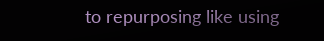to repurposing like using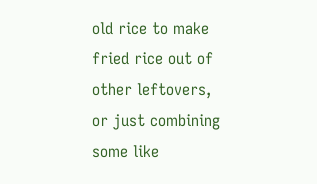old rice to make fried rice out of other leftovers, or just combining some like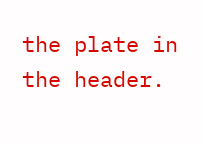the plate in the header.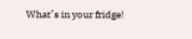What’s in your fridge!